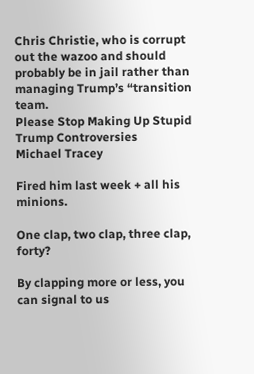Chris Christie, who is corrupt out the wazoo and should probably be in jail rather than managing Trump’s “transition team.
Please Stop Making Up Stupid Trump Controversies
Michael Tracey

Fired him last week + all his minions.

One clap, two clap, three clap, forty?

By clapping more or less, you can signal to us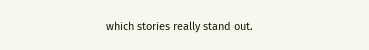which stories really stand out.